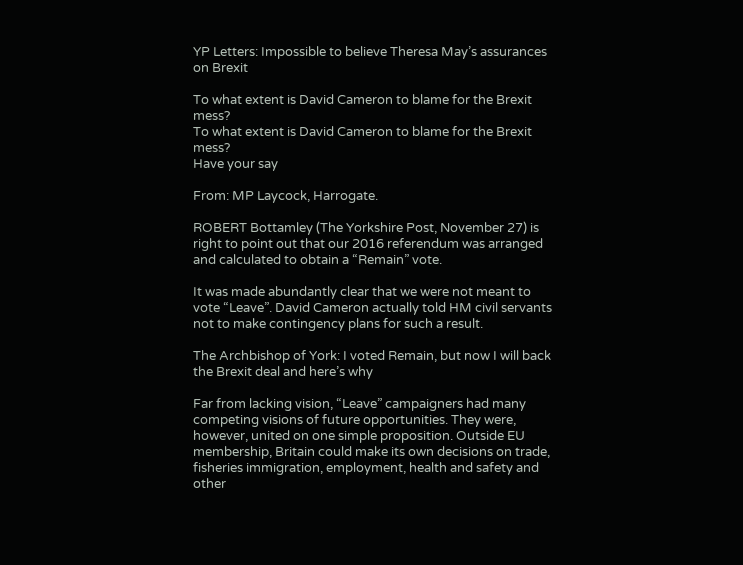YP Letters: Impossible to believe Theresa May’s assurances on Brexit

To what extent is David Cameron to blame for the Brexit mess?
To what extent is David Cameron to blame for the Brexit mess?
Have your say

From: MP Laycock, Harrogate.

ROBERT Bottamley (The Yorkshire Post, November 27) is right to point out that our 2016 referendum was arranged and calculated to obtain a “Remain” vote.

It was made abundantly clear that we were not meant to vote “Leave”. David Cameron actually told HM civil servants not to make contingency plans for such a result.

The Archbishop of York: I voted Remain, but now I will back the Brexit deal and here’s why

Far from lacking vision, “Leave” campaigners had many competing visions of future opportunities. They were, however, united on one simple proposition. Outside EU membership, Britain could make its own decisions on trade, fisheries immigration, employment, health and safety and other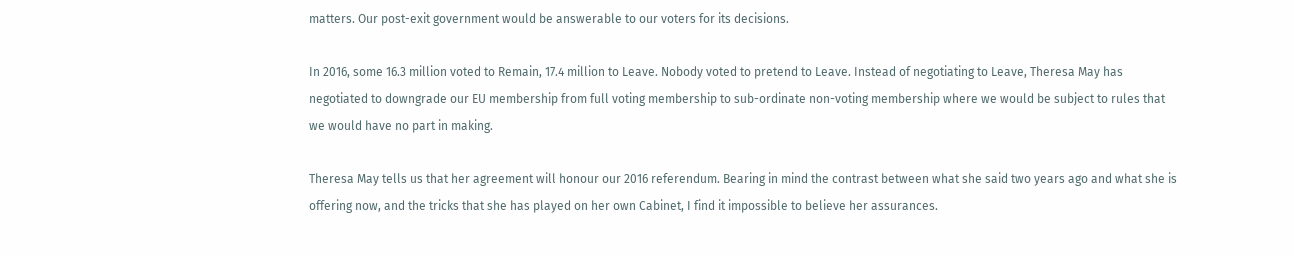matters. Our post-exit government would be answerable to our voters for its decisions.

In 2016, some 16.3 million voted to Remain, 17.4 million to Leave. Nobody voted to pretend to Leave. Instead of negotiating to Leave, Theresa May has negotiated to downgrade our EU membership from full voting membership to sub-ordinate non-voting membership where we would be subject to rules that we would have no part in making.

Theresa May tells us that her agreement will honour our 2016 referendum. Bearing in mind the contrast between what she said two years ago and what she is offering now, and the tricks that she has played on her own Cabinet, I find it impossible to believe her assurances.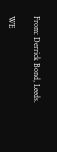From: Derrick Bond, Leeds.

WE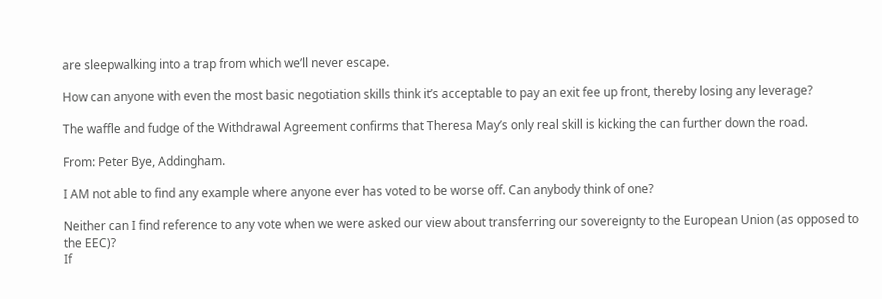are sleepwalking into a trap from which we’ll never escape.

How can anyone with even the most basic negotiation skills think it’s acceptable to pay an exit fee up front, thereby losing any leverage?

The waffle and fudge of the Withdrawal Agreement confirms that Theresa May’s only real skill is kicking the can further down the road.

From: Peter Bye, Addingham.

I AM not able to find any example where anyone ever has voted to be worse off. Can anybody think of one?

Neither can I find reference to any vote when we were asked our view about transferring our sovereignty to the European Union (as opposed to the EEC)?
If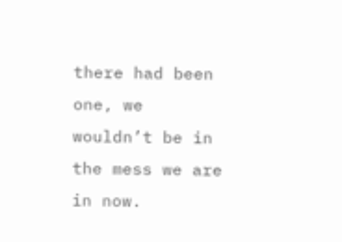there had been one, we wouldn’t be in the mess we are in now.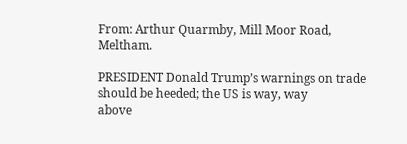From: Arthur Quarmby, Mill Moor Road, Meltham.

PRESIDENT Donald Trump’s warnings on trade should be heeded; the US is way, way
above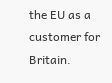the EU as a customer for Britain.